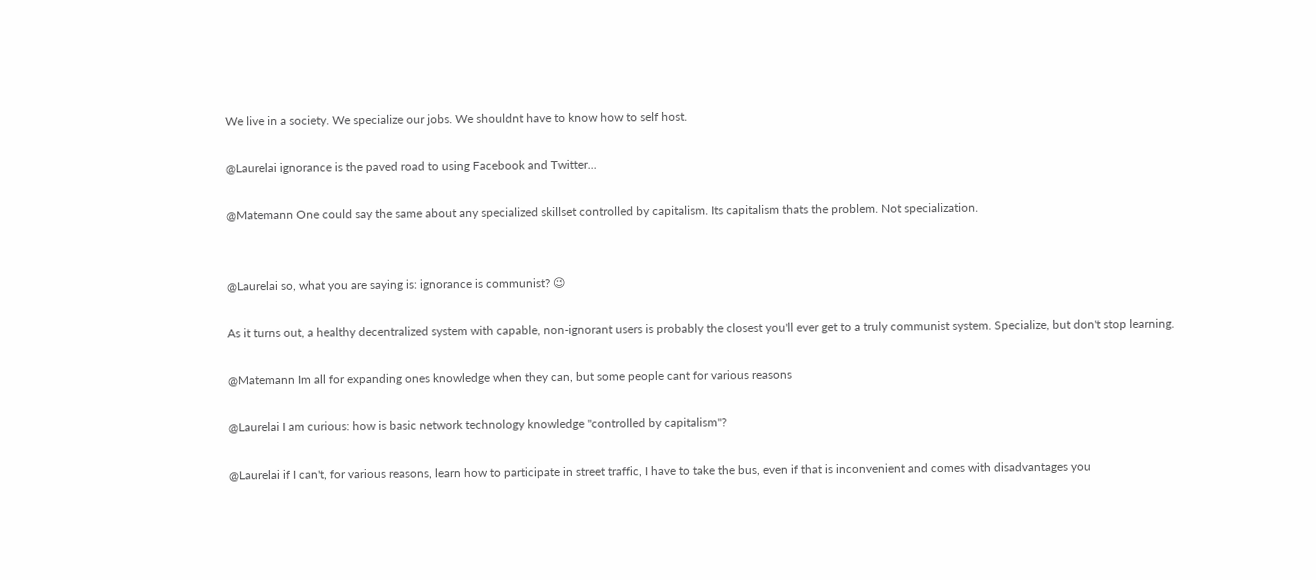We live in a society. We specialize our jobs. We shouldnt have to know how to self host.

@Laurelai ignorance is the paved road to using Facebook and Twitter...

@Matemann One could say the same about any specialized skillset controlled by capitalism. Its capitalism thats the problem. Not specialization.


@Laurelai so, what you are saying is: ignorance is communist? 😉

As it turns out, a healthy decentralized system with capable, non-ignorant users is probably the closest you'll ever get to a truly communist system. Specialize, but don't stop learning.

@Matemann Im all for expanding ones knowledge when they can, but some people cant for various reasons

@Laurelai I am curious: how is basic network technology knowledge "controlled by capitalism"?

@Laurelai if I can't, for various reasons, learn how to participate in street traffic, I have to take the bus, even if that is inconvenient and comes with disadvantages you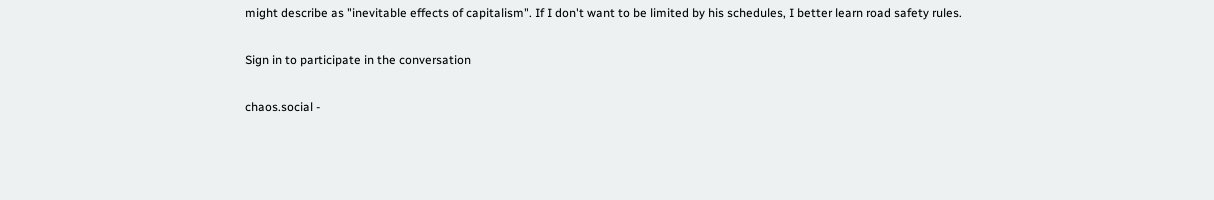might describe as "inevitable effects of capitalism". If I don't want to be limited by his schedules, I better learn road safety rules.

Sign in to participate in the conversation

chaos.social -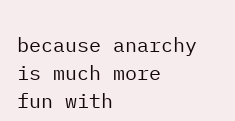because anarchy is much more fun with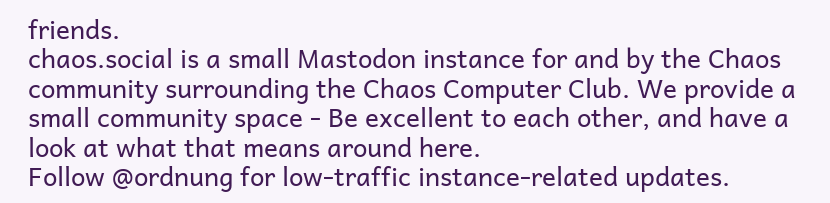friends.
chaos.social is a small Mastodon instance for and by the Chaos community surrounding the Chaos Computer Club. We provide a small community space - Be excellent to each other, and have a look at what that means around here.
Follow @ordnung for low-traffic instance-related updates.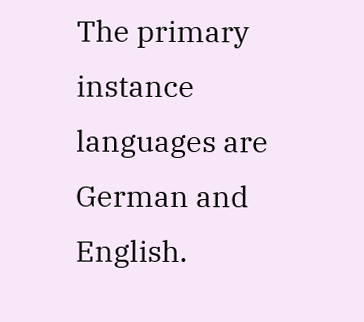The primary instance languages are German and English.